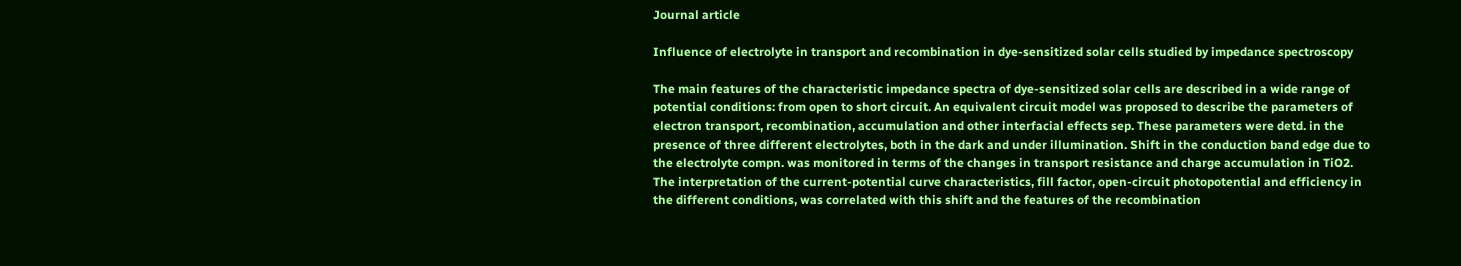Journal article

Influence of electrolyte in transport and recombination in dye-sensitized solar cells studied by impedance spectroscopy

The main features of the characteristic impedance spectra of dye-sensitized solar cells are described in a wide range of potential conditions: from open to short circuit. An equivalent circuit model was proposed to describe the parameters of electron transport, recombination, accumulation and other interfacial effects sep. These parameters were detd. in the presence of three different electrolytes, both in the dark and under illumination. Shift in the conduction band edge due to the electrolyte compn. was monitored in terms of the changes in transport resistance and charge accumulation in TiO2. The interpretation of the current-potential curve characteristics, fill factor, open-circuit photopotential and efficiency in the different conditions, was correlated with this shift and the features of the recombination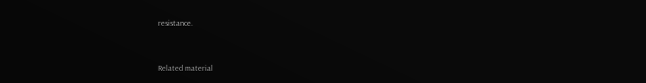resistance.


Related material